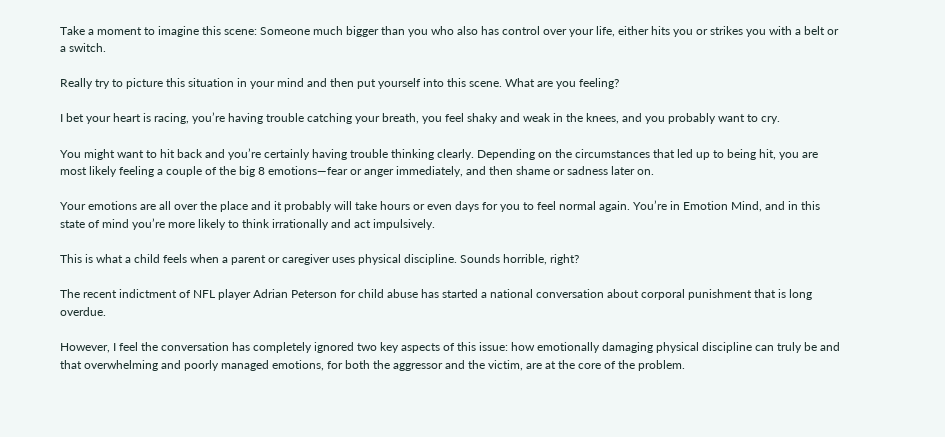Take a moment to imagine this scene: Someone much bigger than you who also has control over your life, either hits you or strikes you with a belt or a switch.

Really try to picture this situation in your mind and then put yourself into this scene. What are you feeling?

I bet your heart is racing, you’re having trouble catching your breath, you feel shaky and weak in the knees, and you probably want to cry.

You might want to hit back and you’re certainly having trouble thinking clearly. Depending on the circumstances that led up to being hit, you are most likely feeling a couple of the big 8 emotions—fear or anger immediately, and then shame or sadness later on.

Your emotions are all over the place and it probably will take hours or even days for you to feel normal again. You’re in Emotion Mind, and in this state of mind you’re more likely to think irrationally and act impulsively.

This is what a child feels when a parent or caregiver uses physical discipline. Sounds horrible, right?

The recent indictment of NFL player Adrian Peterson for child abuse has started a national conversation about corporal punishment that is long overdue.

However, I feel the conversation has completely ignored two key aspects of this issue: how emotionally damaging physical discipline can truly be and that overwhelming and poorly managed emotions, for both the aggressor and the victim, are at the core of the problem.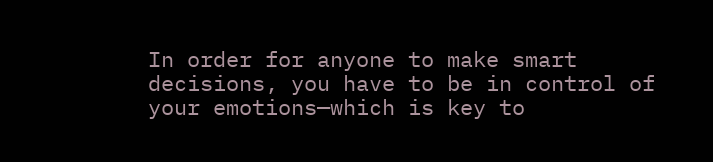In order for anyone to make smart decisions, you have to be in control of your emotions—which is key to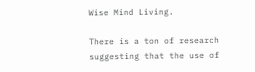Wise Mind Living.

There is a ton of research suggesting that the use of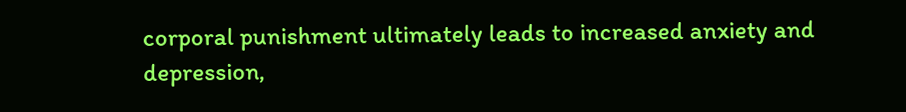corporal punishment ultimately leads to increased anxiety and depression,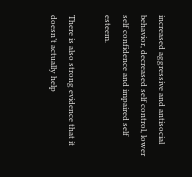increased aggressive and antisocial behavior, decreased self control, lower self confidence and impaired self esteem.

There is also strong evidence that it doesn’t actually help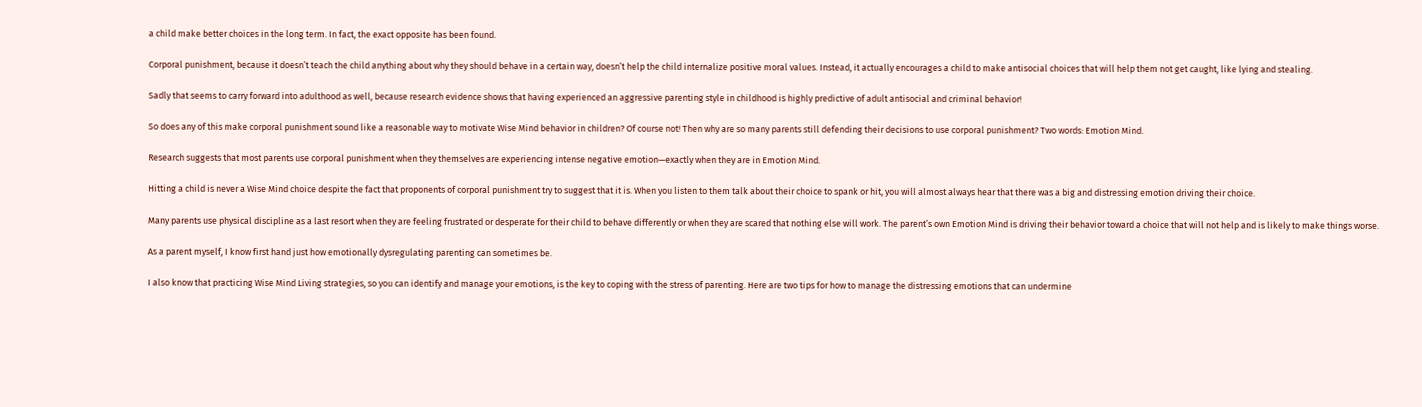a child make better choices in the long term. In fact, the exact opposite has been found.

Corporal punishment, because it doesn’t teach the child anything about why they should behave in a certain way, doesn’t help the child internalize positive moral values. Instead, it actually encourages a child to make antisocial choices that will help them not get caught, like lying and stealing.

Sadly that seems to carry forward into adulthood as well, because research evidence shows that having experienced an aggressive parenting style in childhood is highly predictive of adult antisocial and criminal behavior!

So does any of this make corporal punishment sound like a reasonable way to motivate Wise Mind behavior in children? Of course not! Then why are so many parents still defending their decisions to use corporal punishment? Two words: Emotion Mind.

Research suggests that most parents use corporal punishment when they themselves are experiencing intense negative emotion—exactly when they are in Emotion Mind.

Hitting a child is never a Wise Mind choice despite the fact that proponents of corporal punishment try to suggest that it is. When you listen to them talk about their choice to spank or hit, you will almost always hear that there was a big and distressing emotion driving their choice.

Many parents use physical discipline as a last resort when they are feeling frustrated or desperate for their child to behave differently or when they are scared that nothing else will work. The parent’s own Emotion Mind is driving their behavior toward a choice that will not help and is likely to make things worse.

As a parent myself, I know first hand just how emotionally dysregulating parenting can sometimes be.

I also know that practicing Wise Mind Living strategies, so you can identify and manage your emotions, is the key to coping with the stress of parenting. Here are two tips for how to manage the distressing emotions that can undermine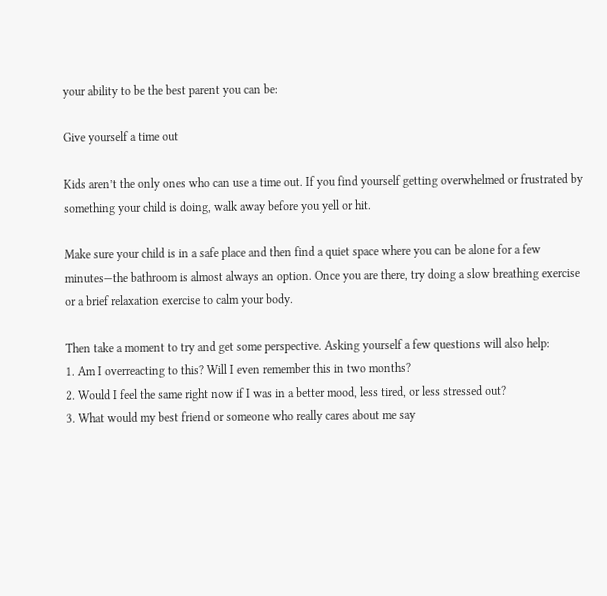your ability to be the best parent you can be:

Give yourself a time out

Kids aren’t the only ones who can use a time out. If you find yourself getting overwhelmed or frustrated by something your child is doing, walk away before you yell or hit.

Make sure your child is in a safe place and then find a quiet space where you can be alone for a few minutes—the bathroom is almost always an option. Once you are there, try doing a slow breathing exercise or a brief relaxation exercise to calm your body.

Then take a moment to try and get some perspective. Asking yourself a few questions will also help:
1. Am I overreacting to this? Will I even remember this in two months?
2. Would I feel the same right now if I was in a better mood, less tired, or less stressed out?
3. What would my best friend or someone who really cares about me say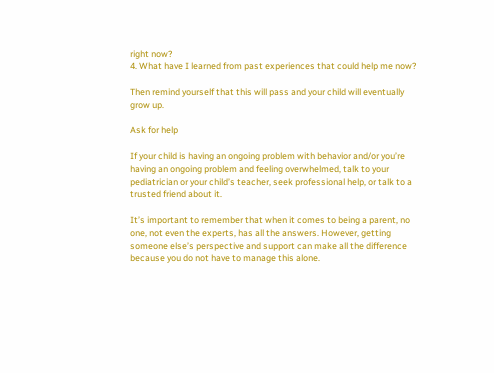right now?
4. What have I learned from past experiences that could help me now?

Then remind yourself that this will pass and your child will eventually grow up.

Ask for help

If your child is having an ongoing problem with behavior and/or you’re having an ongoing problem and feeling overwhelmed, talk to your pediatrician or your child’s teacher, seek professional help, or talk to a trusted friend about it.

It’s important to remember that when it comes to being a parent, no one, not even the experts, has all the answers. However, getting someone else’s perspective and support can make all the difference because you do not have to manage this alone.